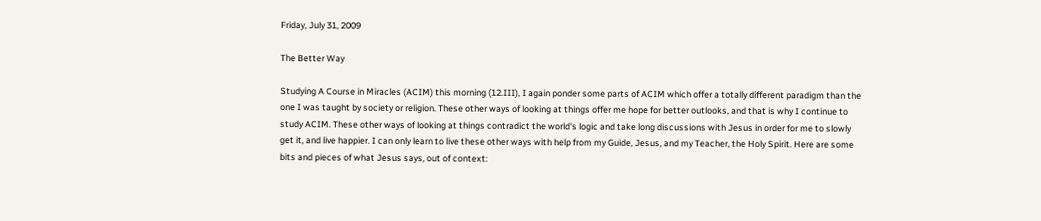Friday, July 31, 2009

The Better Way

Studying A Course in Miracles (ACIM) this morning (12.III), I again ponder some parts of ACIM which offer a totally different paradigm than the one I was taught by society or religion. These other ways of looking at things offer me hope for better outlooks, and that is why I continue to study ACIM. These other ways of looking at things contradict the world's logic and take long discussions with Jesus in order for me to slowly get it, and live happier. I can only learn to live these other ways with help from my Guide, Jesus, and my Teacher, the Holy Spirit. Here are some bits and pieces of what Jesus says, out of context: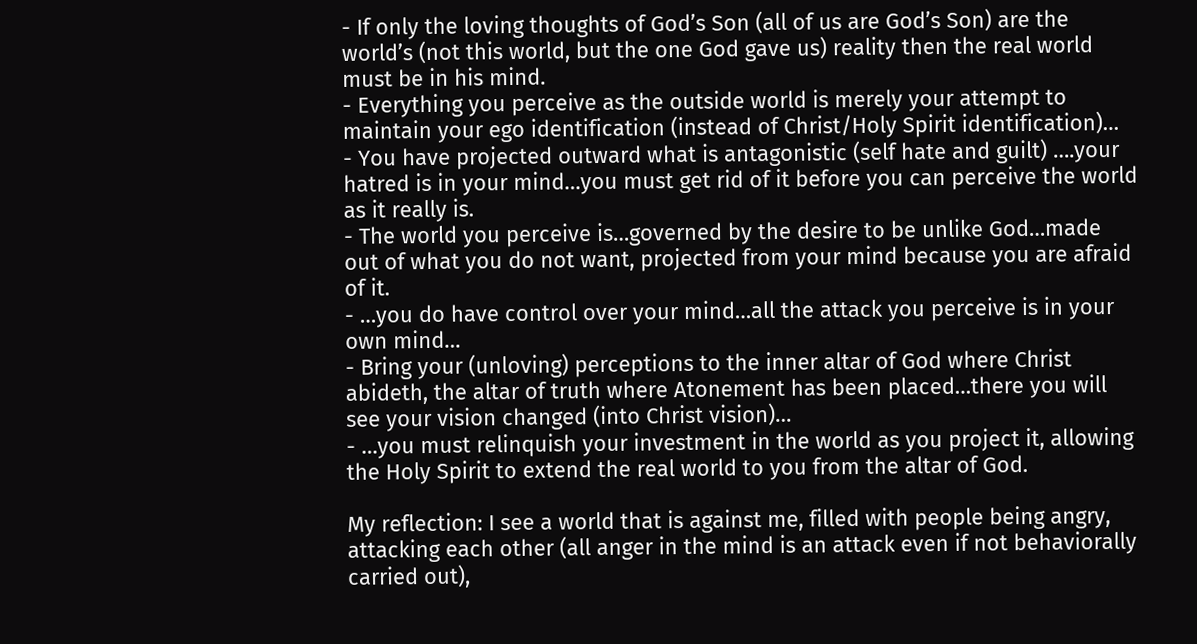- If only the loving thoughts of God’s Son (all of us are God’s Son) are the world’s (not this world, but the one God gave us) reality then the real world must be in his mind.
- Everything you perceive as the outside world is merely your attempt to maintain your ego identification (instead of Christ/Holy Spirit identification)…
- You have projected outward what is antagonistic (self hate and guilt) ….your hatred is in your mind…you must get rid of it before you can perceive the world as it really is.
- The world you perceive is…governed by the desire to be unlike God…made out of what you do not want, projected from your mind because you are afraid of it.
- …you do have control over your mind…all the attack you perceive is in your own mind…
- Bring your (unloving) perceptions to the inner altar of God where Christ abideth, the altar of truth where Atonement has been placed…there you will see your vision changed (into Christ vision)…
- …you must relinquish your investment in the world as you project it, allowing the Holy Spirit to extend the real world to you from the altar of God.

My reflection: I see a world that is against me, filled with people being angry, attacking each other (all anger in the mind is an attack even if not behaviorally carried out),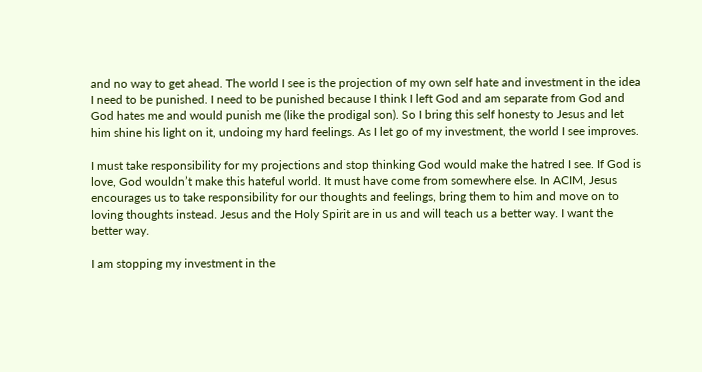and no way to get ahead. The world I see is the projection of my own self hate and investment in the idea I need to be punished. I need to be punished because I think I left God and am separate from God and God hates me and would punish me (like the prodigal son). So I bring this self honesty to Jesus and let him shine his light on it, undoing my hard feelings. As I let go of my investment, the world I see improves.

I must take responsibility for my projections and stop thinking God would make the hatred I see. If God is love, God wouldn’t make this hateful world. It must have come from somewhere else. In ACIM, Jesus encourages us to take responsibility for our thoughts and feelings, bring them to him and move on to loving thoughts instead. Jesus and the Holy Spirit are in us and will teach us a better way. I want the better way.

I am stopping my investment in the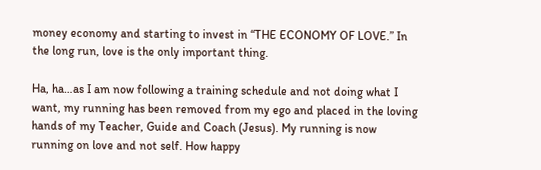money economy and starting to invest in “THE ECONOMY OF LOVE.” In the long run, love is the only important thing.

Ha, ha…as I am now following a training schedule and not doing what I want, my running has been removed from my ego and placed in the loving hands of my Teacher, Guide and Coach (Jesus). My running is now running on love and not self. How happy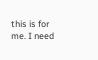this is for me. I need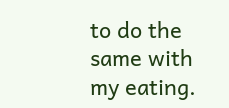to do the same with my eating.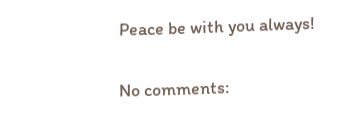Peace be with you always!

No comments: